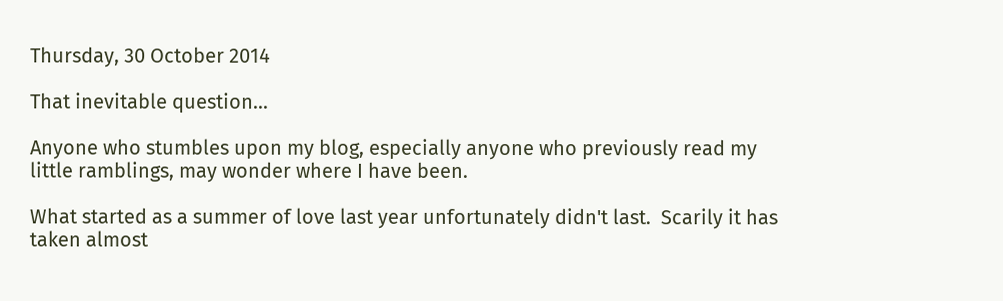Thursday, 30 October 2014

That inevitable question...

Anyone who stumbles upon my blog, especially anyone who previously read my little ramblings, may wonder where I have been.

What started as a summer of love last year unfortunately didn't last.  Scarily it has taken almost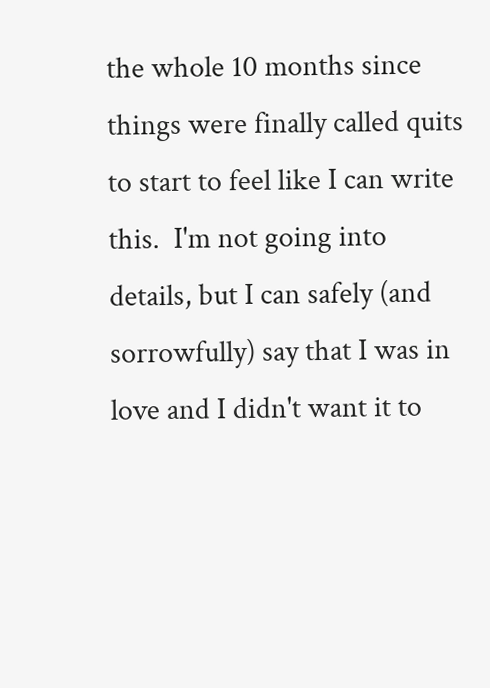the whole 10 months since things were finally called quits to start to feel like I can write this.  I'm not going into details, but I can safely (and sorrowfully) say that I was in love and I didn't want it to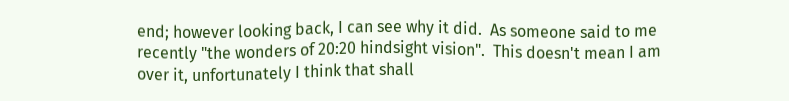end; however looking back, I can see why it did.  As someone said to me recently "the wonders of 20:20 hindsight vision".  This doesn't mean I am over it, unfortunately I think that shall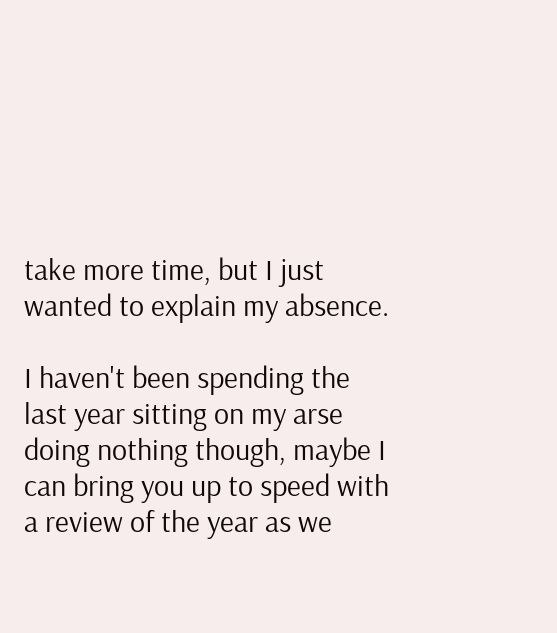take more time, but I just wanted to explain my absence.

I haven't been spending the last year sitting on my arse doing nothing though, maybe I can bring you up to speed with a review of the year as we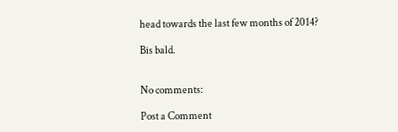head towards the last few months of 2014?

Bis bald.


No comments:

Post a Comment